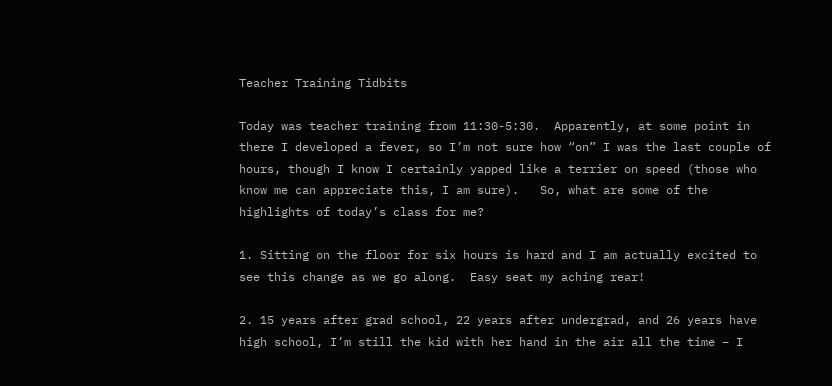Teacher Training Tidbits

Today was teacher training from 11:30-5:30.  Apparently, at some point in there I developed a fever, so I’m not sure how “on” I was the last couple of hours, though I know I certainly yapped like a terrier on speed (those who know me can appreciate this, I am sure).   So, what are some of the highlights of today’s class for me?

1. Sitting on the floor for six hours is hard and I am actually excited to see this change as we go along.  Easy seat my aching rear!

2. 15 years after grad school, 22 years after undergrad, and 26 years have high school, I’m still the kid with her hand in the air all the time – I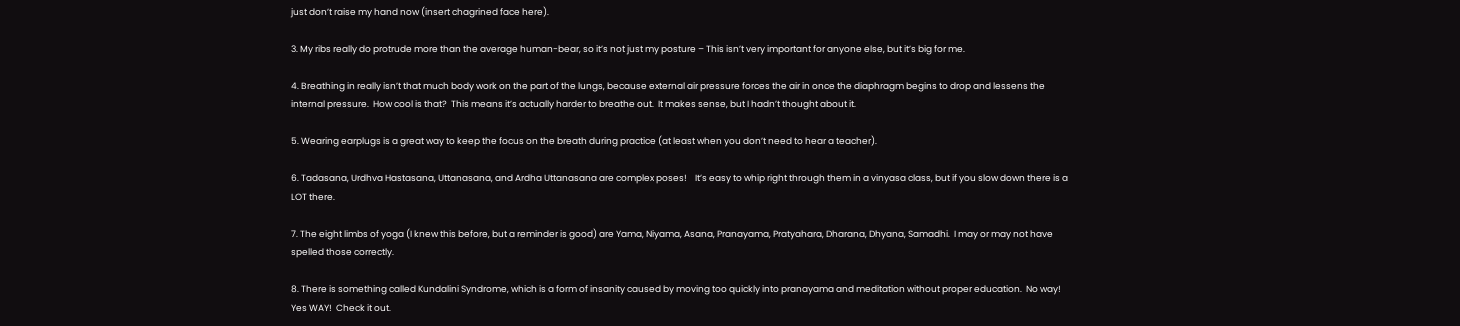just don’t raise my hand now (insert chagrined face here).

3. My ribs really do protrude more than the average human-bear, so it’s not just my posture – This isn’t very important for anyone else, but it’s big for me.

4. Breathing in really isn’t that much body work on the part of the lungs, because external air pressure forces the air in once the diaphragm begins to drop and lessens the internal pressure.  How cool is that?  This means it’s actually harder to breathe out.  It makes sense, but I hadn’t thought about it.

5. Wearing earplugs is a great way to keep the focus on the breath during practice (at least when you don’t need to hear a teacher).

6. Tadasana, Urdhva Hastasana, Uttanasana, and Ardha Uttanasana are complex poses!    It’s easy to whip right through them in a vinyasa class, but if you slow down there is a LOT there.

7. The eight limbs of yoga (I knew this before, but a reminder is good) are Yama, Niyama, Asana, Pranayama, Pratyahara, Dharana, Dhyana, Samadhi.  I may or may not have spelled those correctly.

8. There is something called Kundalini Syndrome, which is a form of insanity caused by moving too quickly into pranayama and meditation without proper education.  No way!  Yes WAY!  Check it out.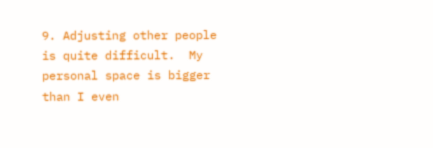9. Adjusting other people is quite difficult.  My personal space is bigger than I even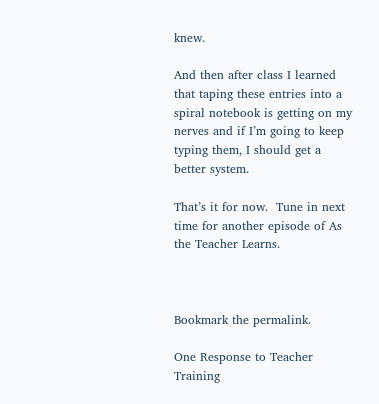knew.

And then after class I learned that taping these entries into a spiral notebook is getting on my nerves and if I’m going to keep typing them, I should get a better system.

That’s it for now.  Tune in next time for another episode of As the Teacher Learns.



Bookmark the permalink.

One Response to Teacher Training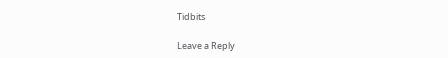Tidbits

Leave a Reply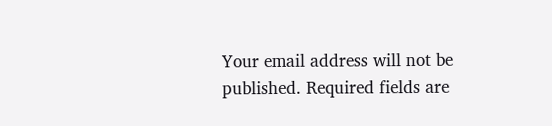Your email address will not be published. Required fields are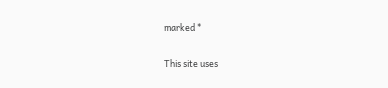marked *

This site uses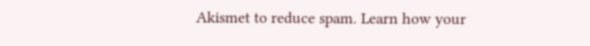Akismet to reduce spam. Learn how your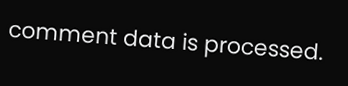comment data is processed.